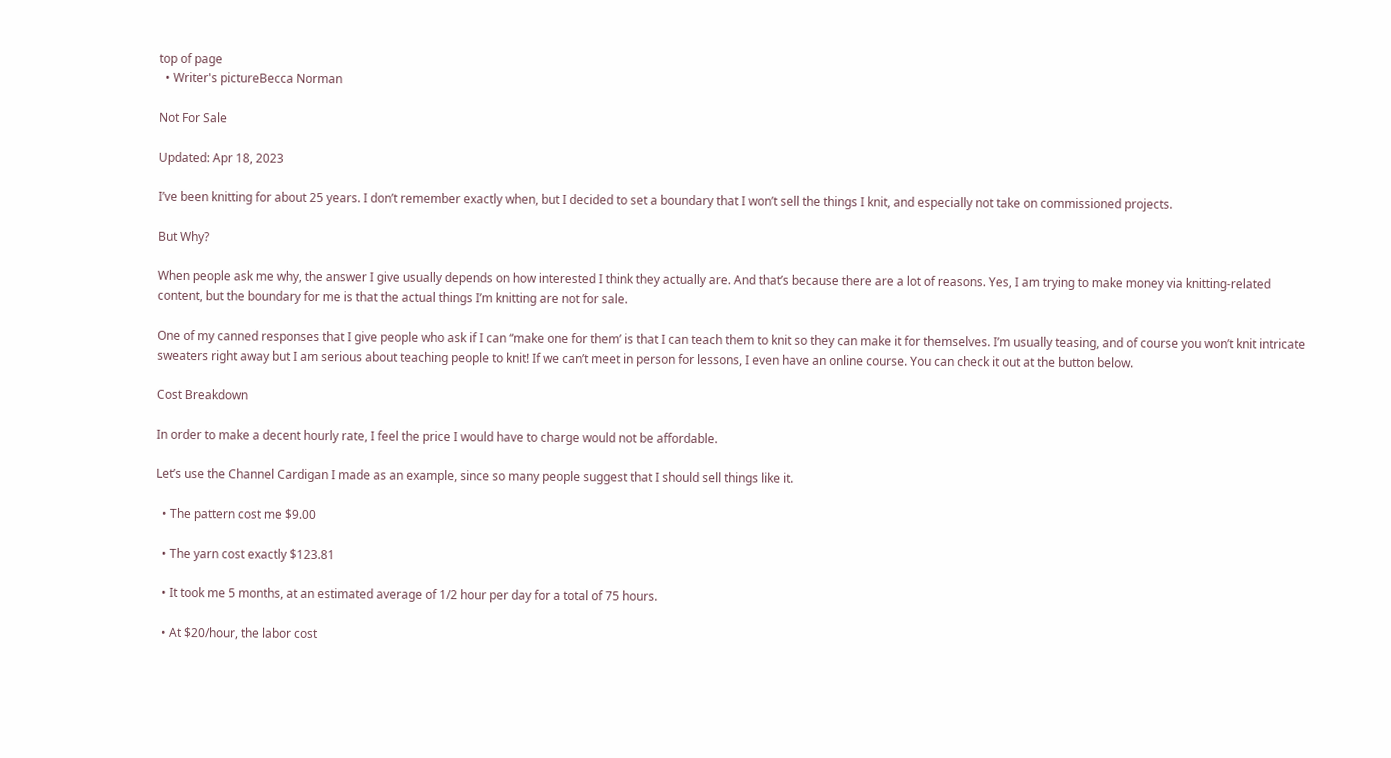top of page
  • Writer's pictureBecca Norman

Not For Sale

Updated: Apr 18, 2023

I’ve been knitting for about 25 years. I don’t remember exactly when, but I decided to set a boundary that I won’t sell the things I knit, and especially not take on commissioned projects.

But Why?

When people ask me why, the answer I give usually depends on how interested I think they actually are. And that’s because there are a lot of reasons. Yes, I am trying to make money via knitting-related content, but the boundary for me is that the actual things I’m knitting are not for sale.

One of my canned responses that I give people who ask if I can “make one for them’ is that I can teach them to knit so they can make it for themselves. I’m usually teasing, and of course you won’t knit intricate sweaters right away but I am serious about teaching people to knit! If we can’t meet in person for lessons, I even have an online course. You can check it out at the button below.

Cost Breakdown

In order to make a decent hourly rate, I feel the price I would have to charge would not be affordable.

Let’s use the Channel Cardigan I made as an example, since so many people suggest that I should sell things like it.

  • The pattern cost me $9.00

  • The yarn cost exactly $123.81

  • It took me 5 months, at an estimated average of 1/2 hour per day for a total of 75 hours.

  • At $20/hour, the labor cost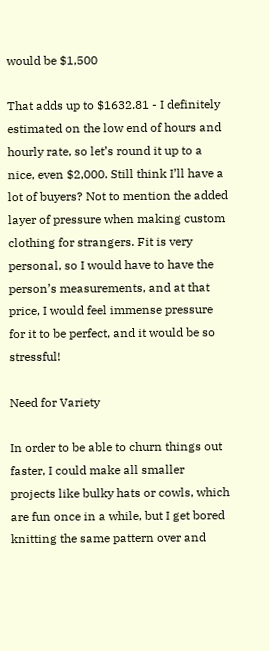would be $1,500

That adds up to $1632.81 - I definitely estimated on the low end of hours and hourly rate, so let’s round it up to a nice, even $2,000. Still think I’ll have a lot of buyers? Not to mention the added layer of pressure when making custom clothing for strangers. Fit is very personal, so I would have to have the person’s measurements, and at that price, I would feel immense pressure for it to be perfect, and it would be so stressful!

Need for Variety

In order to be able to churn things out faster, I could make all smaller projects like bulky hats or cowls, which are fun once in a while, but I get bored knitting the same pattern over and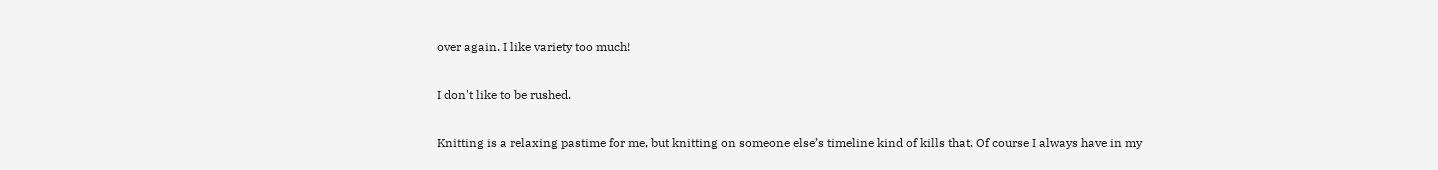over again. I like variety too much!

I don't like to be rushed.

Knitting is a relaxing pastime for me, but knitting on someone else’s timeline kind of kills that. Of course I always have in my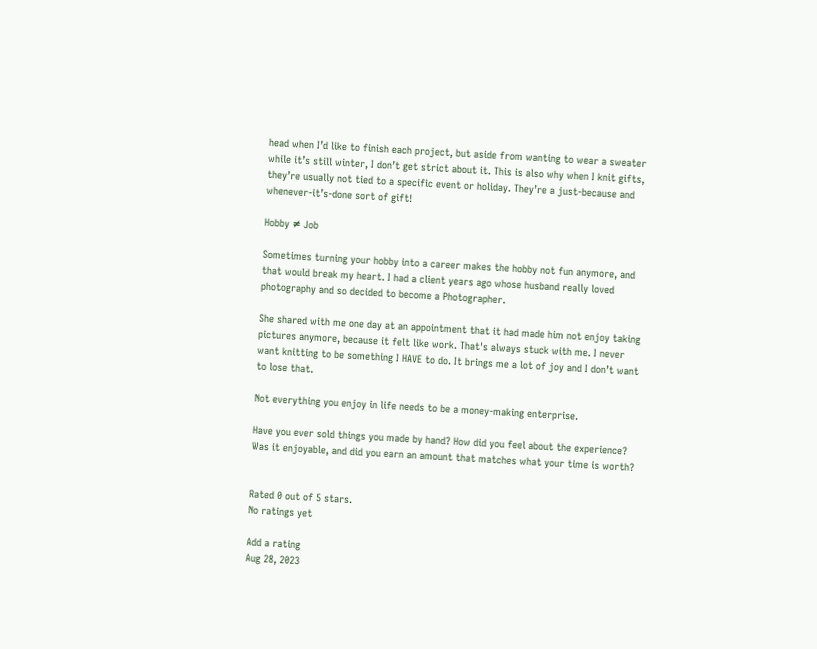head when I’d like to finish each project, but aside from wanting to wear a sweater while it’s still winter, I don’t get strict about it. This is also why when I knit gifts, they’re usually not tied to a specific event or holiday. They’re a just-because and whenever-it’s-done sort of gift!

Hobby ≠ Job

Sometimes turning your hobby into a career makes the hobby not fun anymore, and that would break my heart. I had a client years ago whose husband really loved photography and so decided to become a Photographer.

She shared with me one day at an appointment that it had made him not enjoy taking pictures anymore, because it felt like work. That's always stuck with me. I never want knitting to be something I HAVE to do. It brings me a lot of joy and I don’t want to lose that.

Not everything you enjoy in life needs to be a money-making enterprise.

Have you ever sold things you made by hand? How did you feel about the experience? Was it enjoyable, and did you earn an amount that matches what your time is worth?


Rated 0 out of 5 stars.
No ratings yet

Add a rating
Aug 28, 2023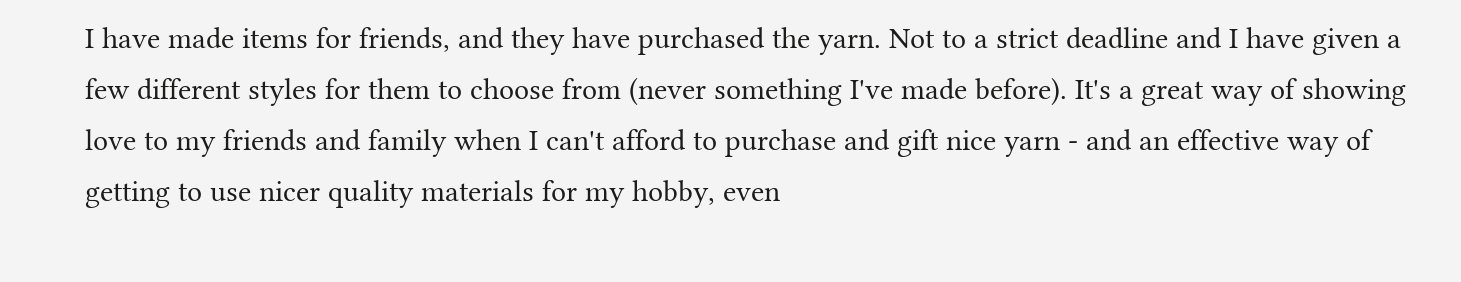I have made items for friends, and they have purchased the yarn. Not to a strict deadline and I have given a few different styles for them to choose from (never something I've made before). It's a great way of showing love to my friends and family when I can't afford to purchase and gift nice yarn - and an effective way of getting to use nicer quality materials for my hobby, even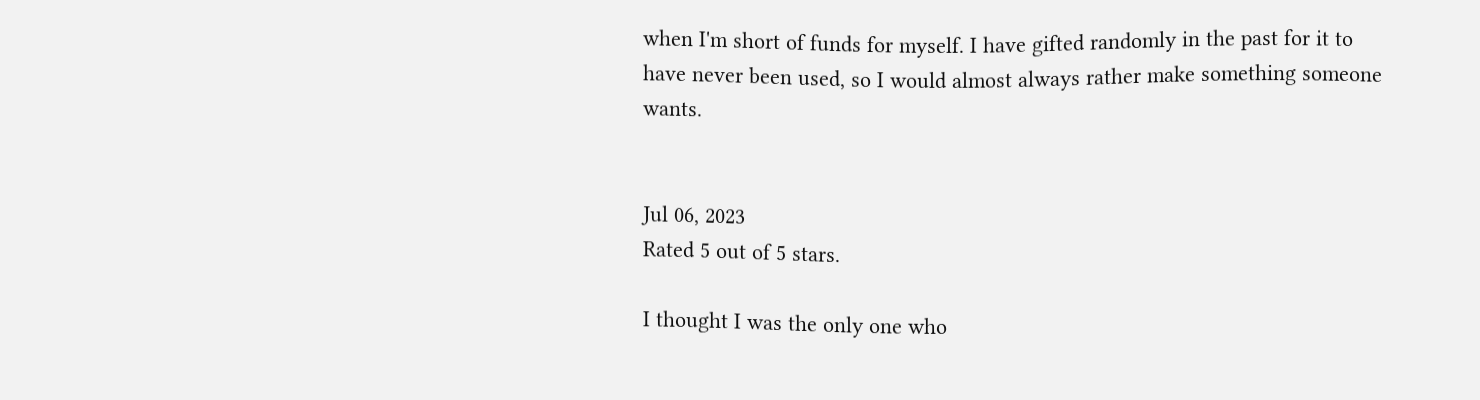when I'm short of funds for myself. I have gifted randomly in the past for it to have never been used, so I would almost always rather make something someone wants.


Jul 06, 2023
Rated 5 out of 5 stars.

I thought I was the only one who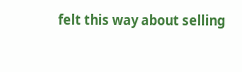felt this way about selling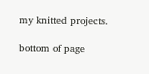my knitted projects.

bottom of page